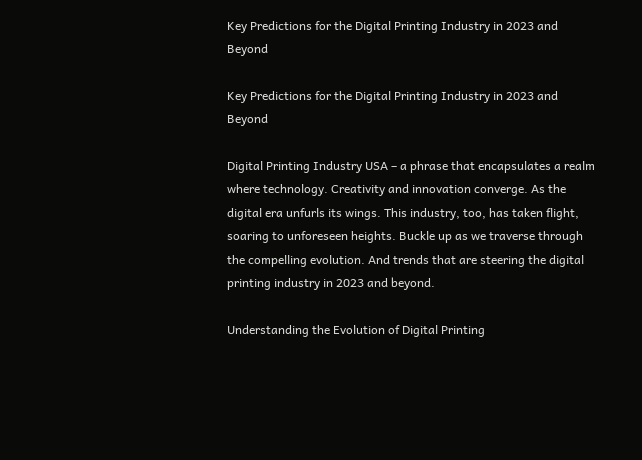Key Predictions for the Digital Printing Industry in 2023 and Beyond

Key Predictions for the Digital Printing Industry in 2023 and Beyond

Digital Printing Industry USA – a phrase that encapsulates a realm where technology. Creativity and innovation converge. As the digital era unfurls its wings. This industry, too, has taken flight, soaring to unforeseen heights. Buckle up as we traverse through the compelling evolution. And trends that are steering the digital printing industry in 2023 and beyond.

Understanding the Evolution of Digital Printing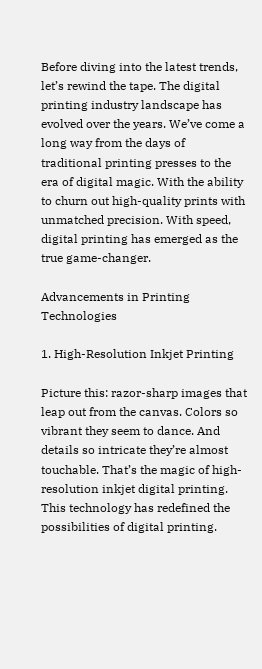Before diving into the latest trends, let’s rewind the tape. The digital printing industry landscape has evolved over the years. We’ve come a long way from the days of traditional printing presses to the era of digital magic. With the ability to churn out high-quality prints with unmatched precision. With speed, digital printing has emerged as the true game-changer.

Advancements in Printing Technologies

1. High-Resolution Inkjet Printing

Picture this: razor-sharp images that leap out from the canvas. Colors so vibrant they seem to dance. And details so intricate they’re almost touchable. That’s the magic of high-resolution inkjet digital printing. This technology has redefined the possibilities of digital printing.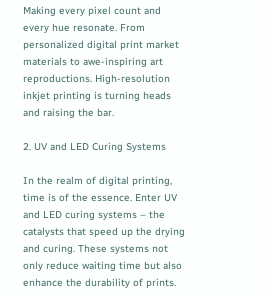Making every pixel count and every hue resonate. From personalized digital print market materials to awe-inspiring art reproductions. High-resolution inkjet printing is turning heads and raising the bar.

2. UV and LED Curing Systems

In the realm of digital printing, time is of the essence. Enter UV and LED curing systems – the catalysts that speed up the drying and curing. These systems not only reduce waiting time but also enhance the durability of prints.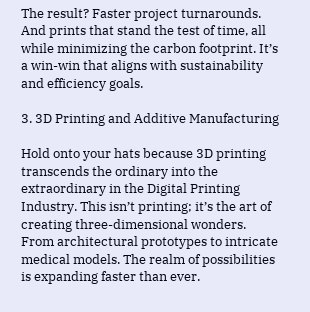The result? Faster project turnarounds. And prints that stand the test of time, all while minimizing the carbon footprint. It’s a win-win that aligns with sustainability and efficiency goals.

3. 3D Printing and Additive Manufacturing

Hold onto your hats because 3D printing transcends the ordinary into the extraordinary in the Digital Printing Industry. This isn’t printing; it’s the art of creating three-dimensional wonders. From architectural prototypes to intricate medical models. The realm of possibilities is expanding faster than ever.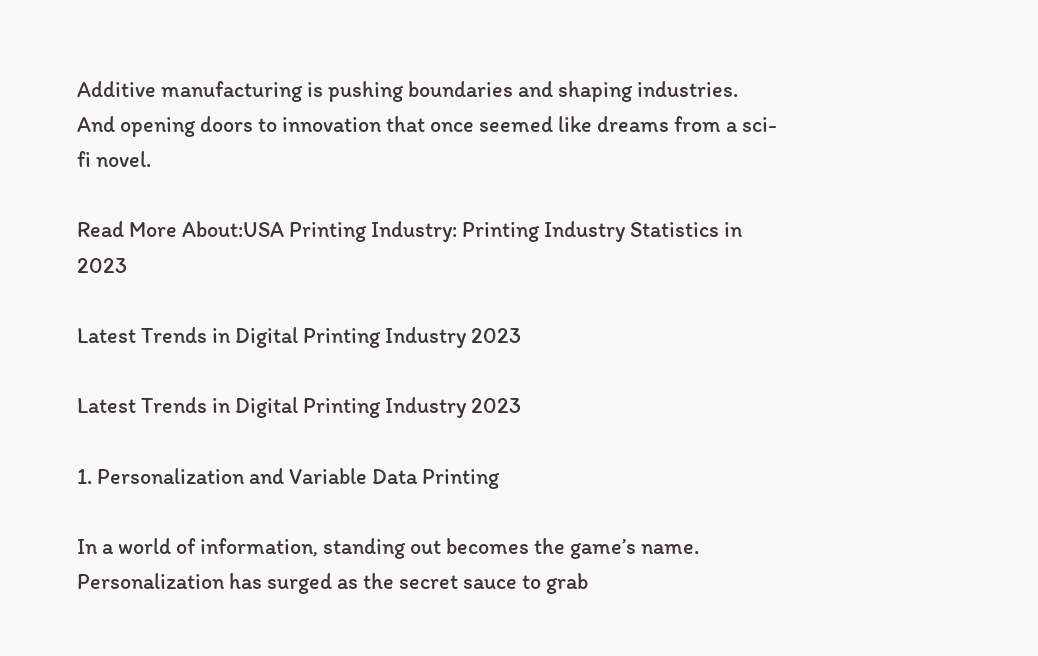Additive manufacturing is pushing boundaries and shaping industries. And opening doors to innovation that once seemed like dreams from a sci-fi novel.

Read More About:USA Printing Industry: Printing Industry Statistics in 2023

Latest Trends in Digital Printing Industry 2023

Latest Trends in Digital Printing Industry 2023

1. Personalization and Variable Data Printing

In a world of information, standing out becomes the game’s name. Personalization has surged as the secret sauce to grab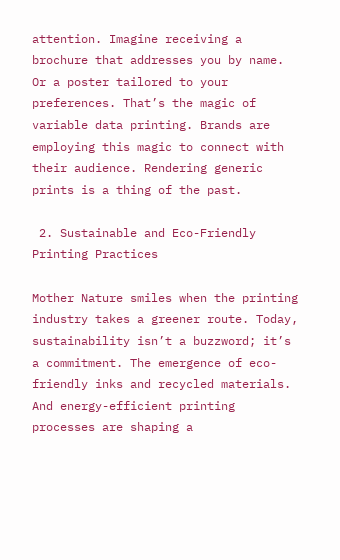attention. Imagine receiving a brochure that addresses you by name. Or a poster tailored to your preferences. That’s the magic of variable data printing. Brands are employing this magic to connect with their audience. Rendering generic prints is a thing of the past.

 2. Sustainable and Eco-Friendly Printing Practices

Mother Nature smiles when the printing industry takes a greener route. Today, sustainability isn’t a buzzword; it’s a commitment. The emergence of eco-friendly inks and recycled materials. And energy-efficient printing processes are shaping a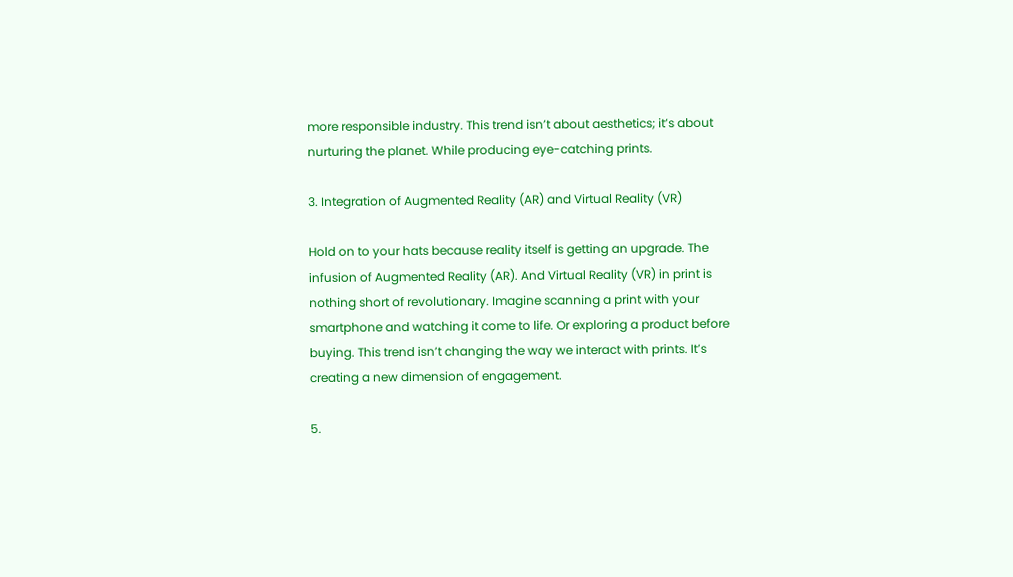more responsible industry. This trend isn’t about aesthetics; it’s about nurturing the planet. While producing eye-catching prints.

3. Integration of Augmented Reality (AR) and Virtual Reality (VR)

Hold on to your hats because reality itself is getting an upgrade. The infusion of Augmented Reality (AR). And Virtual Reality (VR) in print is nothing short of revolutionary. Imagine scanning a print with your smartphone and watching it come to life. Or exploring a product before buying. This trend isn’t changing the way we interact with prints. It’s creating a new dimension of engagement.

5.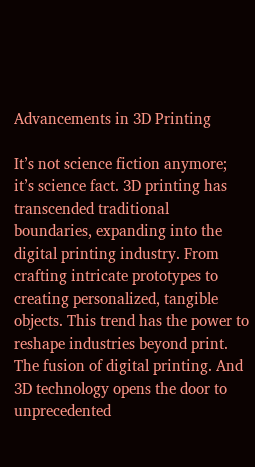Advancements in 3D Printing

It’s not science fiction anymore; it’s science fact. 3D printing has transcended traditional boundaries, expanding into the digital printing industry. From crafting intricate prototypes to creating personalized, tangible objects. This trend has the power to reshape industries beyond print. The fusion of digital printing. And 3D technology opens the door to unprecedented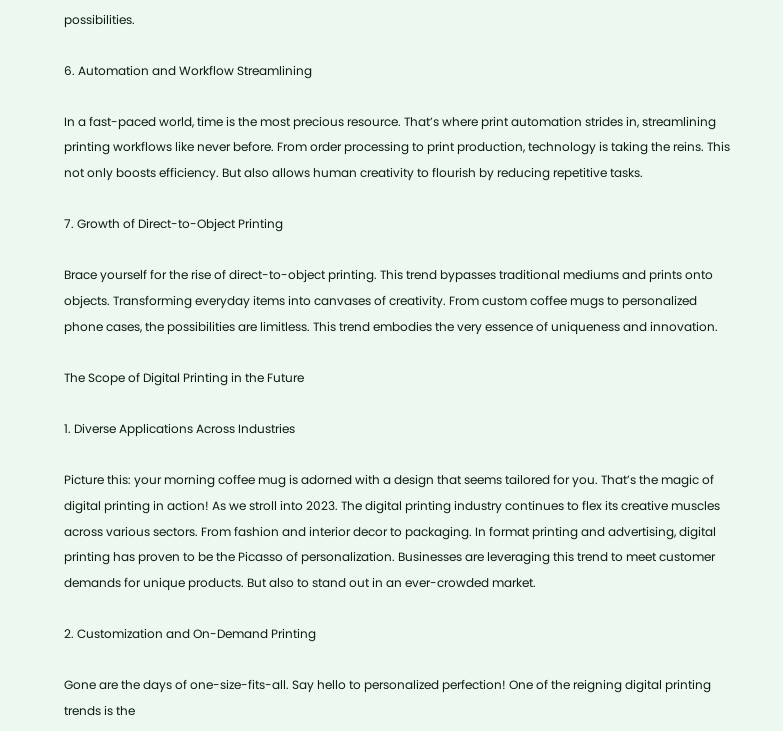possibilities.

6. Automation and Workflow Streamlining

In a fast-paced world, time is the most precious resource. That’s where print automation strides in, streamlining printing workflows like never before. From order processing to print production, technology is taking the reins. This not only boosts efficiency. But also allows human creativity to flourish by reducing repetitive tasks.

7. Growth of Direct-to-Object Printing

Brace yourself for the rise of direct-to-object printing. This trend bypasses traditional mediums and prints onto objects. Transforming everyday items into canvases of creativity. From custom coffee mugs to personalized phone cases, the possibilities are limitless. This trend embodies the very essence of uniqueness and innovation.

The Scope of Digital Printing in the Future

1. Diverse Applications Across Industries

Picture this: your morning coffee mug is adorned with a design that seems tailored for you. That’s the magic of digital printing in action! As we stroll into 2023. The digital printing industry continues to flex its creative muscles across various sectors. From fashion and interior decor to packaging. In format printing and advertising, digital printing has proven to be the Picasso of personalization. Businesses are leveraging this trend to meet customer demands for unique products. But also to stand out in an ever-crowded market.

2. Customization and On-Demand Printing

Gone are the days of one-size-fits-all. Say hello to personalized perfection! One of the reigning digital printing trends is the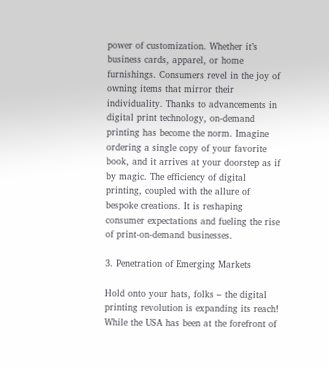power of customization. Whether it’s business cards, apparel, or home furnishings. Consumers revel in the joy of owning items that mirror their individuality. Thanks to advancements in digital print technology, on-demand printing has become the norm. Imagine ordering a single copy of your favorite book, and it arrives at your doorstep as if by magic. The efficiency of digital printing, coupled with the allure of bespoke creations. It is reshaping consumer expectations and fueling the rise of print-on-demand businesses.

3. Penetration of Emerging Markets

Hold onto your hats, folks – the digital printing revolution is expanding its reach! While the USA has been at the forefront of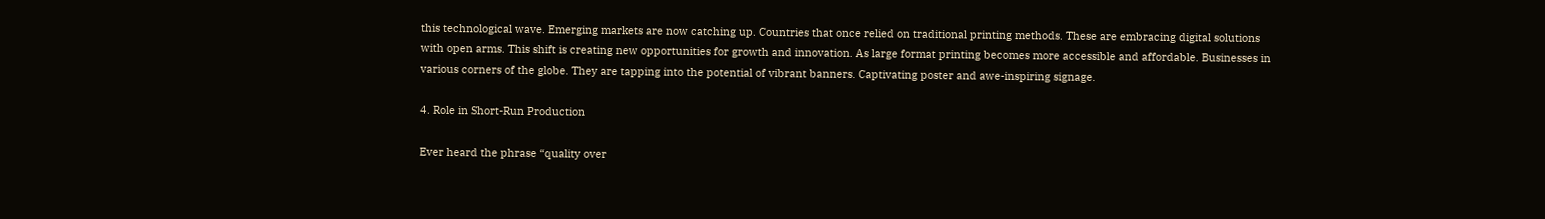this technological wave. Emerging markets are now catching up. Countries that once relied on traditional printing methods. These are embracing digital solutions with open arms. This shift is creating new opportunities for growth and innovation. As large format printing becomes more accessible and affordable. Businesses in various corners of the globe. They are tapping into the potential of vibrant banners. Captivating poster and awe-inspiring signage.

4. Role in Short-Run Production

Ever heard the phrase “quality over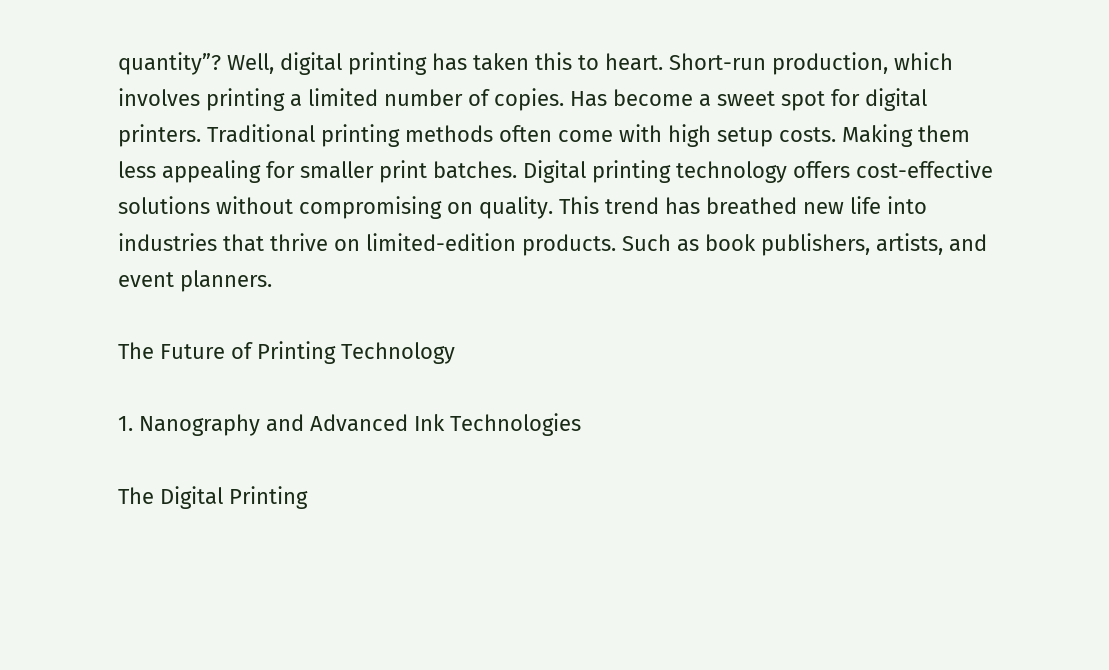quantity”? Well, digital printing has taken this to heart. Short-run production, which involves printing a limited number of copies. Has become a sweet spot for digital printers. Traditional printing methods often come with high setup costs. Making them less appealing for smaller print batches. Digital printing technology offers cost-effective solutions without compromising on quality. This trend has breathed new life into industries that thrive on limited-edition products. Such as book publishers, artists, and event planners.

The Future of Printing Technology

1. Nanography and Advanced Ink Technologies

The Digital Printing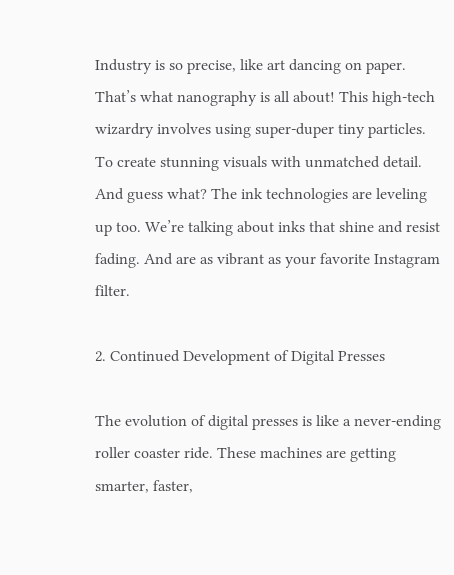Industry is so precise, like art dancing on paper. That’s what nanography is all about! This high-tech wizardry involves using super-duper tiny particles. To create stunning visuals with unmatched detail. And guess what? The ink technologies are leveling up too. We’re talking about inks that shine and resist fading. And are as vibrant as your favorite Instagram filter.

2. Continued Development of Digital Presses

The evolution of digital presses is like a never-ending roller coaster ride. These machines are getting smarter, faster,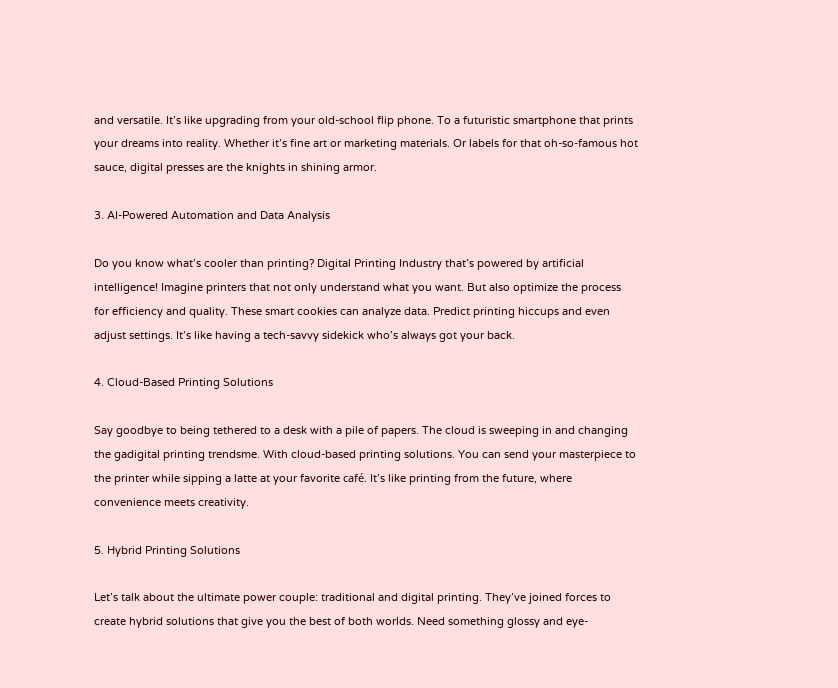and versatile. It’s like upgrading from your old-school flip phone. To a futuristic smartphone that prints your dreams into reality. Whether it’s fine art or marketing materials. Or labels for that oh-so-famous hot sauce, digital presses are the knights in shining armor.

3. AI-Powered Automation and Data Analysis

Do you know what’s cooler than printing? Digital Printing Industry that’s powered by artificial intelligence! Imagine printers that not only understand what you want. But also optimize the process for efficiency and quality. These smart cookies can analyze data. Predict printing hiccups and even adjust settings. It’s like having a tech-savvy sidekick who’s always got your back.

4. Cloud-Based Printing Solutions

Say goodbye to being tethered to a desk with a pile of papers. The cloud is sweeping in and changing the gadigital printing trendsme. With cloud-based printing solutions. You can send your masterpiece to the printer while sipping a latte at your favorite café. It’s like printing from the future, where convenience meets creativity.

5. Hybrid Printing Solutions

Let’s talk about the ultimate power couple: traditional and digital printing. They’ve joined forces to create hybrid solutions that give you the best of both worlds. Need something glossy and eye-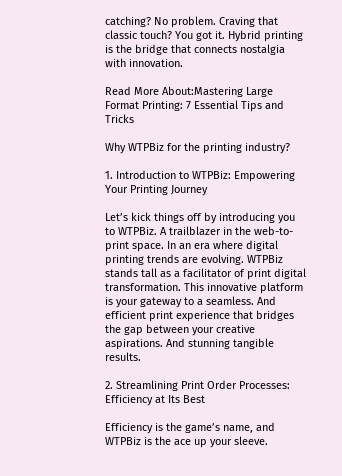catching? No problem. Craving that classic touch? You got it. Hybrid printing is the bridge that connects nostalgia with innovation.

Read More About:Mastering Large Format Printing: 7 Essential Tips and Tricks

Why WTPBiz for the printing industry?

1. Introduction to WTPBiz: Empowering Your Printing Journey

Let’s kick things off by introducing you to WTPBiz. A trailblazer in the web-to-print space. In an era where digital printing trends are evolving. WTPBiz stands tall as a facilitator of print digital transformation. This innovative platform is your gateway to a seamless. And efficient print experience that bridges the gap between your creative aspirations. And stunning tangible results.

2. Streamlining Print Order Processes: Efficiency at Its Best

Efficiency is the game’s name, and WTPBiz is the ace up your sleeve.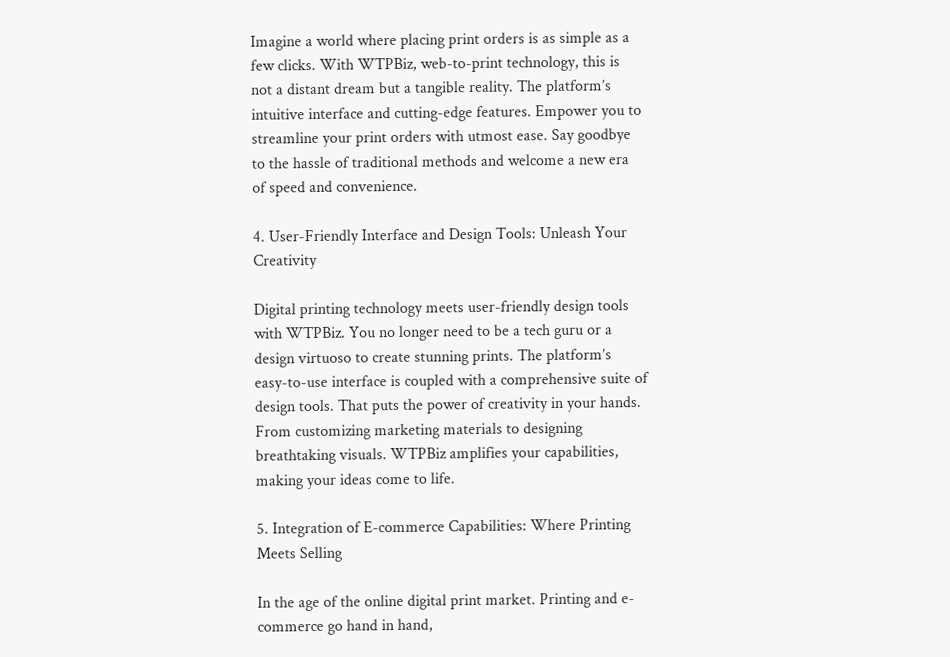Imagine a world where placing print orders is as simple as a few clicks. With WTPBiz, web-to-print technology, this is not a distant dream but a tangible reality. The platform’s intuitive interface and cutting-edge features. Empower you to streamline your print orders with utmost ease. Say goodbye to the hassle of traditional methods and welcome a new era of speed and convenience.

4. User-Friendly Interface and Design Tools: Unleash Your Creativity

Digital printing technology meets user-friendly design tools with WTPBiz. You no longer need to be a tech guru or a design virtuoso to create stunning prints. The platform’s easy-to-use interface is coupled with a comprehensive suite of design tools. That puts the power of creativity in your hands. From customizing marketing materials to designing breathtaking visuals. WTPBiz amplifies your capabilities, making your ideas come to life.

5. Integration of E-commerce Capabilities: Where Printing Meets Selling

In the age of the online digital print market. Printing and e-commerce go hand in hand,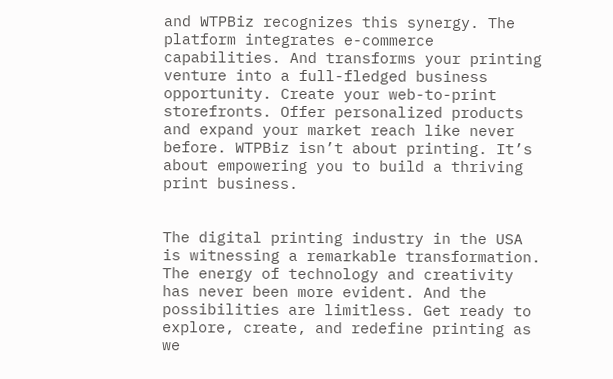and WTPBiz recognizes this synergy. The platform integrates e-commerce capabilities. And transforms your printing venture into a full-fledged business opportunity. Create your web-to-print storefronts. Offer personalized products and expand your market reach like never before. WTPBiz isn’t about printing. It’s about empowering you to build a thriving print business.


The digital printing industry in the USA is witnessing a remarkable transformation. The energy of technology and creativity has never been more evident. And the possibilities are limitless. Get ready to explore, create, and redefine printing as we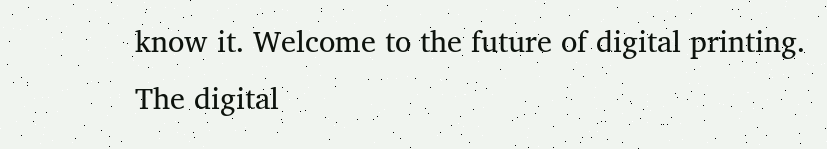know it. Welcome to the future of digital printing. The digital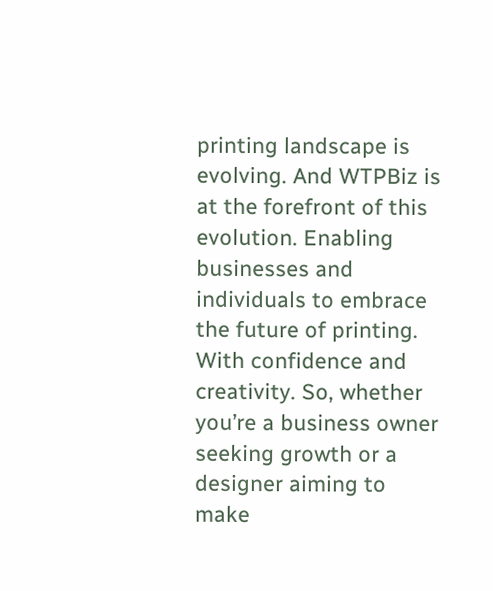printing landscape is evolving. And WTPBiz is at the forefront of this evolution. Enabling businesses and individuals to embrace the future of printing. With confidence and creativity. So, whether you’re a business owner seeking growth or a designer aiming to make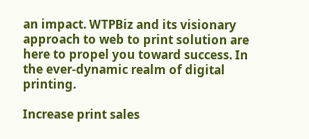an impact. WTPBiz and its visionary approach to web to print solution are here to propel you toward success. In the ever-dynamic realm of digital printing.

Increase print sales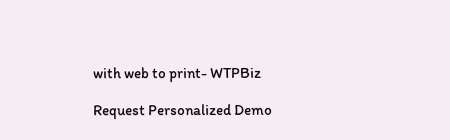with web to print- WTPBiz

Request Personalized Demo